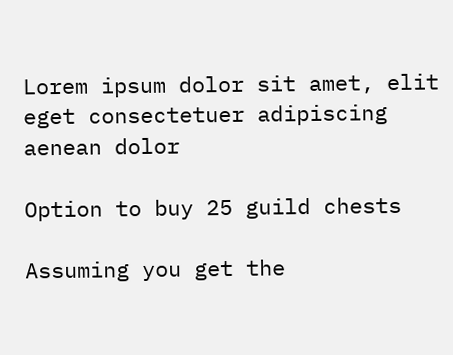Lorem ipsum dolor sit amet, elit eget consectetuer adipiscing aenean dolor

Option to buy 25 guild chests

Assuming you get the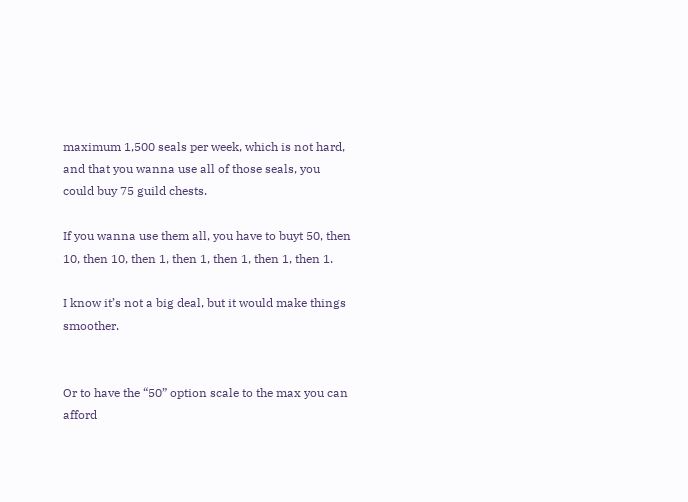maximum 1,500 seals per week, which is not hard, and that you wanna use all of those seals, you could buy 75 guild chests.

If you wanna use them all, you have to buyt 50, then 10, then 10, then 1, then 1, then 1, then 1, then 1.

I know it’s not a big deal, but it would make things smoother.


Or to have the “50” option scale to the max you can afford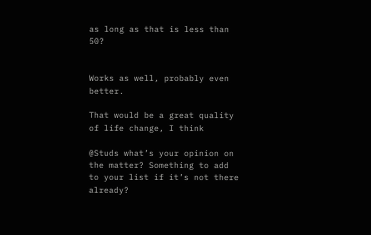as long as that is less than 50?


Works as well, probably even better.

That would be a great quality of life change, I think

@Studs what’s your opinion on the matter? Something to add to your list if it’s not there already?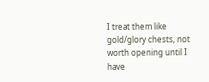I treat them like gold/glory chests, not worth opening until I have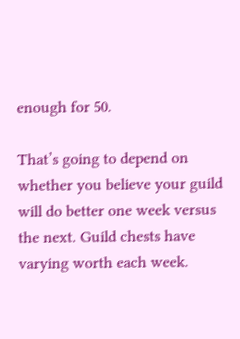enough for 50.

That’s going to depend on whether you believe your guild will do better one week versus the next. Guild chests have varying worth each week.